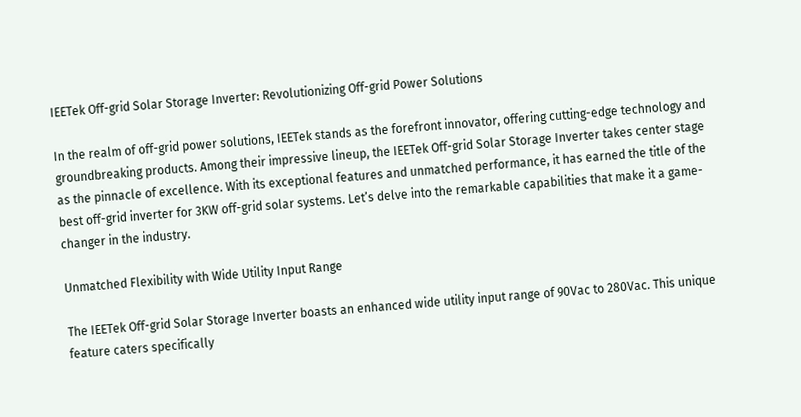IEETek Off-grid Solar Storage Inverter: Revolutionizing Off-grid Power Solutions

In the realm of off-grid power solutions, IEETek stands as the forefront innovator, offering cutting-edge technology and groundbreaking products. Among their impressive lineup, the IEETek Off-grid Solar Storage Inverter takes center stage as the pinnacle of excellence. With its exceptional features and unmatched performance, it has earned the title of the best off-grid inverter for 3KW off-grid solar systems. Let’s delve into the remarkable capabilities that make it a game-changer in the industry.

Unmatched Flexibility with Wide Utility Input Range

The IEETek Off-grid Solar Storage Inverter boasts an enhanced wide utility input range of 90Vac to 280Vac. This unique feature caters specifically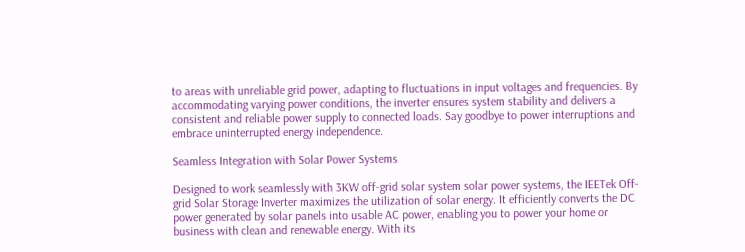to areas with unreliable grid power, adapting to fluctuations in input voltages and frequencies. By accommodating varying power conditions, the inverter ensures system stability and delivers a consistent and reliable power supply to connected loads. Say goodbye to power interruptions and embrace uninterrupted energy independence.

Seamless Integration with Solar Power Systems

Designed to work seamlessly with 3KW off-grid solar system solar power systems, the IEETek Off-grid Solar Storage Inverter maximizes the utilization of solar energy. It efficiently converts the DC power generated by solar panels into usable AC power, enabling you to power your home or business with clean and renewable energy. With its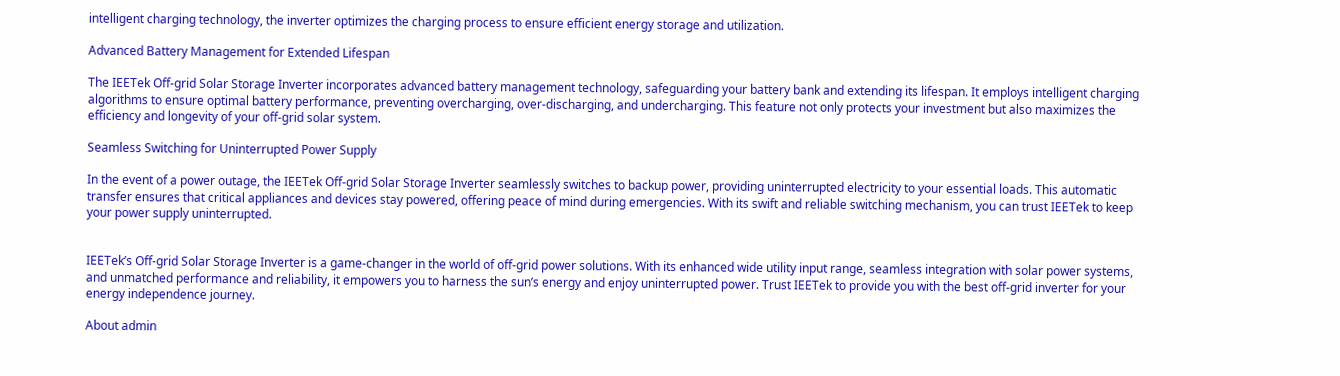intelligent charging technology, the inverter optimizes the charging process to ensure efficient energy storage and utilization.

Advanced Battery Management for Extended Lifespan

The IEETek Off-grid Solar Storage Inverter incorporates advanced battery management technology, safeguarding your battery bank and extending its lifespan. It employs intelligent charging algorithms to ensure optimal battery performance, preventing overcharging, over-discharging, and undercharging. This feature not only protects your investment but also maximizes the efficiency and longevity of your off-grid solar system.

Seamless Switching for Uninterrupted Power Supply

In the event of a power outage, the IEETek Off-grid Solar Storage Inverter seamlessly switches to backup power, providing uninterrupted electricity to your essential loads. This automatic transfer ensures that critical appliances and devices stay powered, offering peace of mind during emergencies. With its swift and reliable switching mechanism, you can trust IEETek to keep your power supply uninterrupted.


IEETek’s Off-grid Solar Storage Inverter is a game-changer in the world of off-grid power solutions. With its enhanced wide utility input range, seamless integration with solar power systems, and unmatched performance and reliability, it empowers you to harness the sun’s energy and enjoy uninterrupted power. Trust IEETek to provide you with the best off-grid inverter for your energy independence journey.

About admin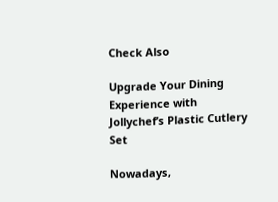Check Also

Upgrade Your Dining Experience with Jollychef’s Plastic Cutlery Set

Nowadays,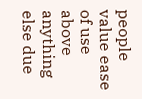people value ease of use above anything else due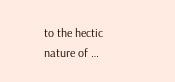to the hectic nature of …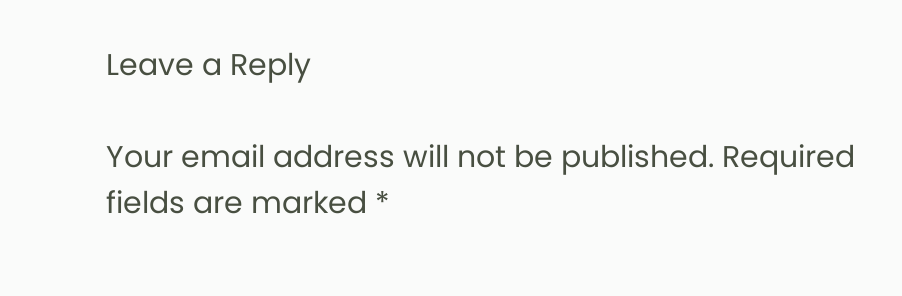Leave a Reply

Your email address will not be published. Required fields are marked *